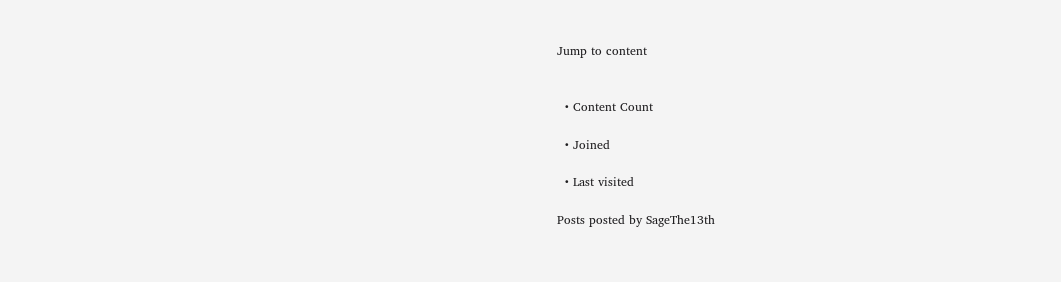Jump to content


  • Content Count

  • Joined

  • Last visited

Posts posted by SageThe13th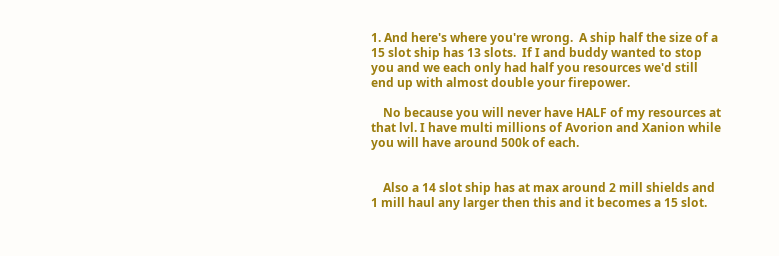1. And here's where you're wrong.  A ship half the size of a 15 slot ship has 13 slots.  If I and buddy wanted to stop you and we each only had half you resources we'd still end up with almost double your firepower.

    No because you will never have HALF of my resources at that lvl. I have multi millions of Avorion and Xanion while you will have around 500k of each.


    Also a 14 slot ship has at max around 2 mill shields and 1 mill haul any larger then this and it becomes a 15 slot.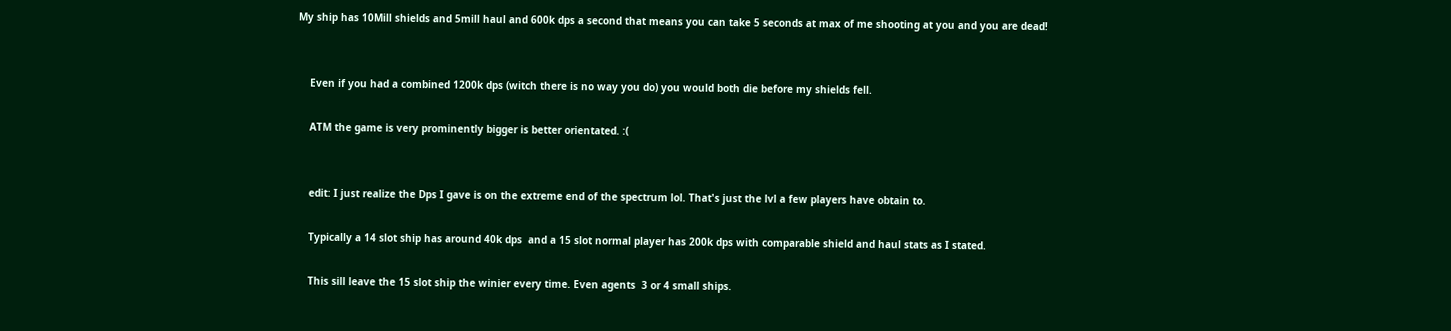My ship has 10Mill shields and 5mill haul and 600k dps a second that means you can take 5 seconds at max of me shooting at you and you are dead!


    Even if you had a combined 1200k dps (witch there is no way you do) you would both die before my shields fell.

    ATM the game is very prominently bigger is better orientated. :(


    edit: I just realize the Dps I gave is on the extreme end of the spectrum lol. That's just the lvl a few players have obtain to.

    Typically a 14 slot ship has around 40k dps  and a 15 slot normal player has 200k dps with comparable shield and haul stats as I stated.

    This sill leave the 15 slot ship the winier every time. Even agents  3 or 4 small ships.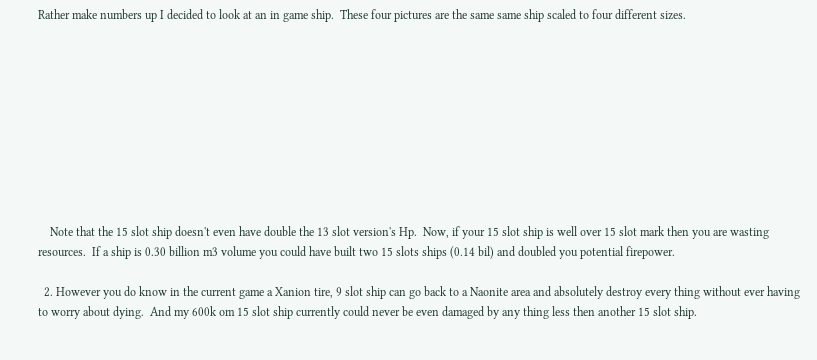Rather make numbers up I decided to look at an in game ship.  These four pictures are the same same ship scaled to four different sizes.










    Note that the 15 slot ship doesn't even have double the 13 slot version's Hp.  Now, if your 15 slot ship is well over 15 slot mark then you are wasting resources.  If a ship is 0.30 billion m3 volume you could have built two 15 slots ships (0.14 bil) and doubled you potential firepower.

  2. However you do know in the current game a Xanion tire, 9 slot ship can go back to a Naonite area and absolutely destroy every thing without ever having to worry about dying.  And my 600k om 15 slot ship currently could never be even damaged by any thing less then another 15 slot ship.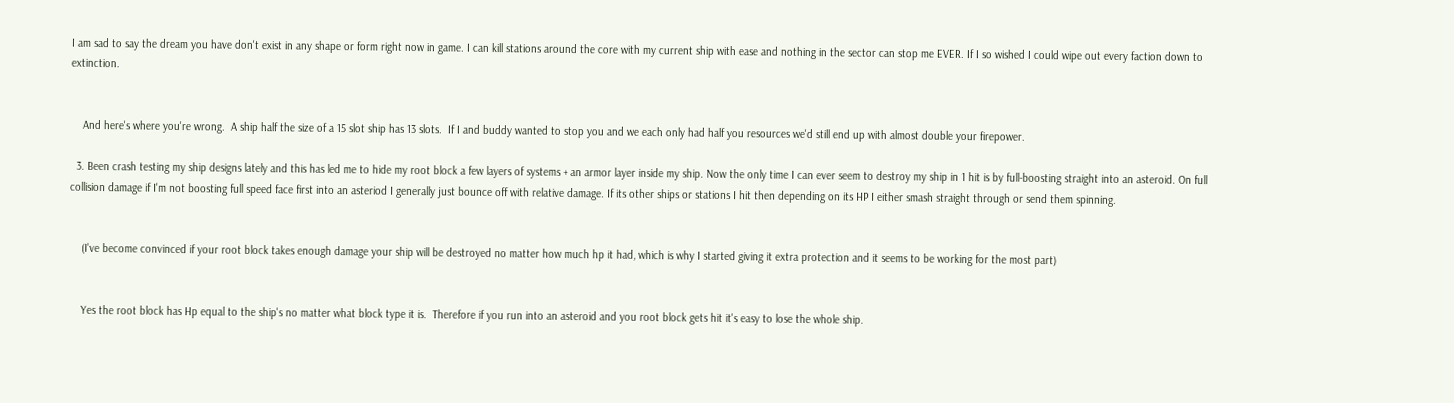I am sad to say the dream you have don't exist in any shape or form right now in game. I can kill stations around the core with my current ship with ease and nothing in the sector can stop me EVER. If I so wished I could wipe out every faction down to extinction.


    And here's where you're wrong.  A ship half the size of a 15 slot ship has 13 slots.  If I and buddy wanted to stop you and we each only had half you resources we'd still end up with almost double your firepower.

  3. Been crash testing my ship designs lately and this has led me to hide my root block a few layers of systems + an armor layer inside my ship. Now the only time I can ever seem to destroy my ship in 1 hit is by full-boosting straight into an asteroid. On full collision damage if I'm not boosting full speed face first into an asteriod I generally just bounce off with relative damage. If its other ships or stations I hit then depending on its HP I either smash straight through or send them spinning.


    (I've become convinced if your root block takes enough damage your ship will be destroyed no matter how much hp it had, which is why I started giving it extra protection and it seems to be working for the most part)


    Yes the root block has Hp equal to the ship's no matter what block type it is.  Therefore if you run into an asteroid and you root block gets hit it's easy to lose the whole ship.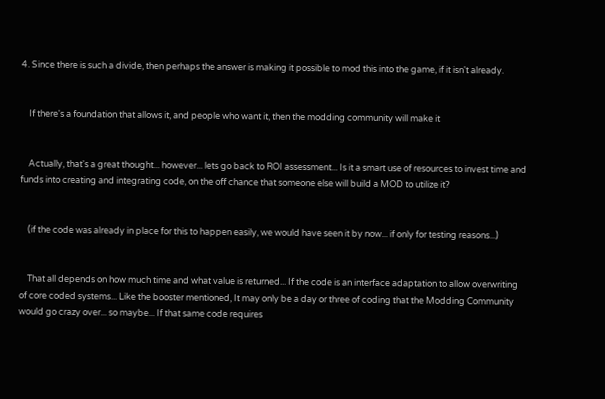4. Since there is such a divide, then perhaps the answer is making it possible to mod this into the game, if it isn't already.


    If there's a foundation that allows it, and people who want it, then the modding community will make it


    Actually, that's a great thought... however... lets go back to ROI assessment... Is it a smart use of resources to invest time and funds into creating and integrating code, on the off chance that someone else will build a MOD to utilize it?


    (if the code was already in place for this to happen easily, we would have seen it by now... if only for testing reasons...)


    That all depends on how much time and what value is returned... If the code is an interface adaptation to allow overwriting of core coded systems... Like the booster mentioned, It may only be a day or three of coding that the Modding Community would go crazy over... so maybe... If that same code requires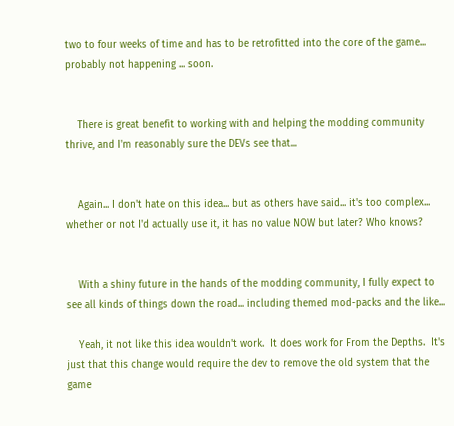two to four weeks of time and has to be retrofitted into the core of the game... probably not happening ... soon.


    There is great benefit to working with and helping the modding community thrive, and I'm reasonably sure the DEVs see that...


    Again... I don't hate on this idea... but as others have said... it's too complex... whether or not I'd actually use it, it has no value NOW but later? Who knows?


    With a shiny future in the hands of the modding community, I fully expect to see all kinds of things down the road... including themed mod-packs and the like...

    Yeah, it not like this idea wouldn't work.  It does work for From the Depths.  It's just that this change would require the dev to remove the old system that the game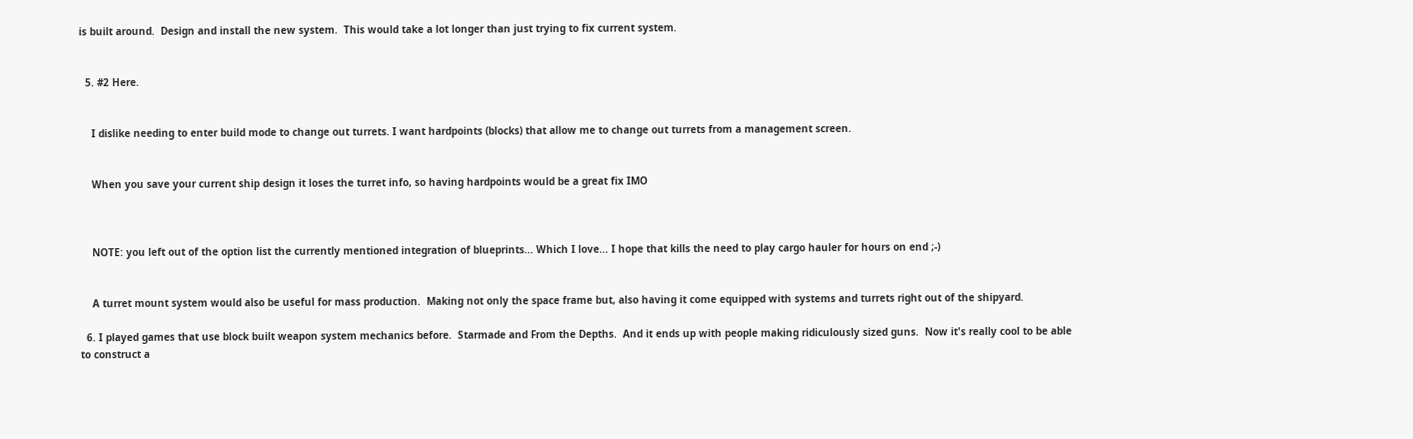is built around.  Design and install the new system.  This would take a lot longer than just trying to fix current system.


  5. #2 Here.


    I dislike needing to enter build mode to change out turrets. I want hardpoints (blocks) that allow me to change out turrets from a management screen.


    When you save your current ship design it loses the turret info, so having hardpoints would be a great fix IMO



    NOTE: you left out of the option list the currently mentioned integration of blueprints... Which I love... I hope that kills the need to play cargo hauler for hours on end ;-)


    A turret mount system would also be useful for mass production.  Making not only the space frame but, also having it come equipped with systems and turrets right out of the shipyard.

  6. I played games that use block built weapon system mechanics before.  Starmade and From the Depths.  And it ends up with people making ridiculously sized guns.  Now it's really cool to be able to construct a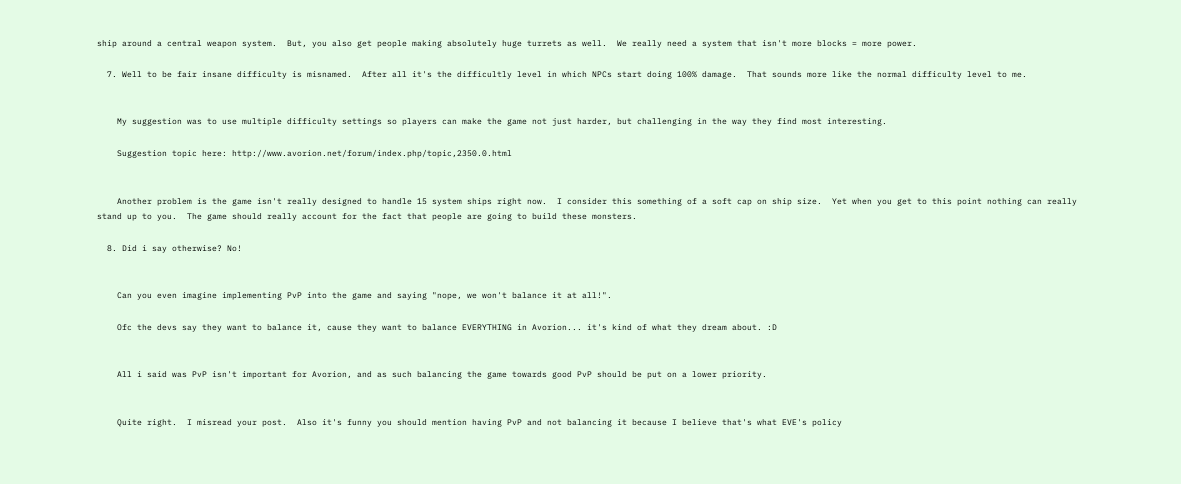ship around a central weapon system.  But, you also get people making absolutely huge turrets as well.  We really need a system that isn't more blocks = more power.

  7. Well to be fair insane difficulty is misnamed.  After all it's the difficultly level in which NPCs start doing 100% damage.  That sounds more like the normal difficulty level to me.


    My suggestion was to use multiple difficulty settings so players can make the game not just harder, but challenging in the way they find most interesting.

    Suggestion topic here: http://www.avorion.net/forum/index.php/topic,2350.0.html


    Another problem is the game isn't really designed to handle 15 system ships right now.  I consider this something of a soft cap on ship size.  Yet when you get to this point nothing can really stand up to you.  The game should really account for the fact that people are going to build these monsters.

  8. Did i say otherwise? No!


    Can you even imagine implementing PvP into the game and saying "nope, we won't balance it at all!".

    Ofc the devs say they want to balance it, cause they want to balance EVERYTHING in Avorion... it's kind of what they dream about. :D


    All i said was PvP isn't important for Avorion, and as such balancing the game towards good PvP should be put on a lower priority.


    Quite right.  I misread your post.  Also it's funny you should mention having PvP and not balancing it because I believe that's what EVE's policy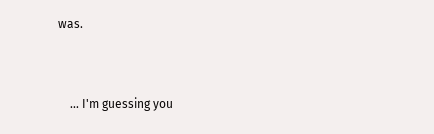was.


    ... I'm guessing you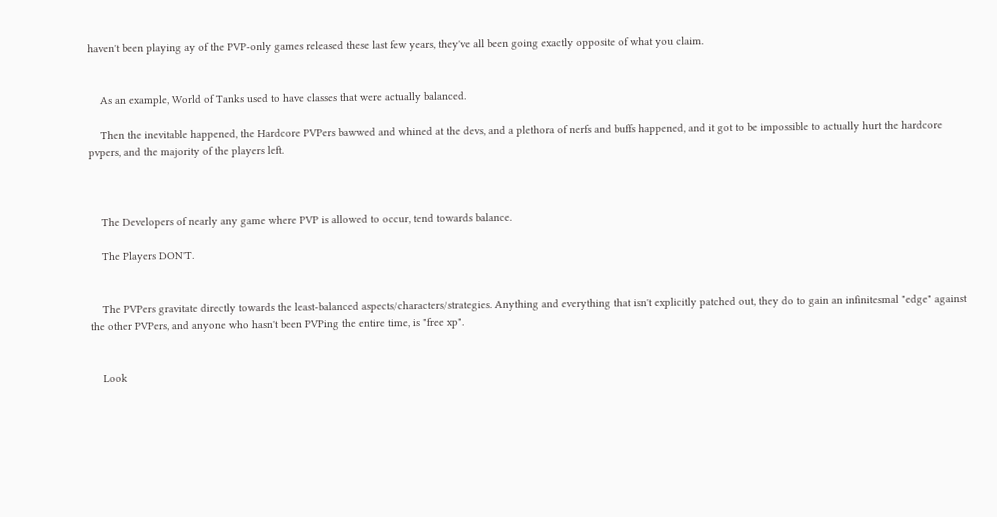haven't been playing ay of the PVP-only games released these last few years, they've all been going exactly opposite of what you claim.


    As an example, World of Tanks used to have classes that were actually balanced.

    Then the inevitable happened, the Hardcore PVPers bawwed and whined at the devs, and a plethora of nerfs and buffs happened, and it got to be impossible to actually hurt the hardcore pvpers, and the majority of the players left.



    The Developers of nearly any game where PVP is allowed to occur, tend towards balance.

    The Players DON'T.


    The PVPers gravitate directly towards the least-balanced aspects/characters/strategies. Anything and everything that isn't explicitly patched out, they do to gain an infinitesmal "edge" against the other PVPers, and anyone who hasn't been PVPing the entire time, is "free xp".


    Look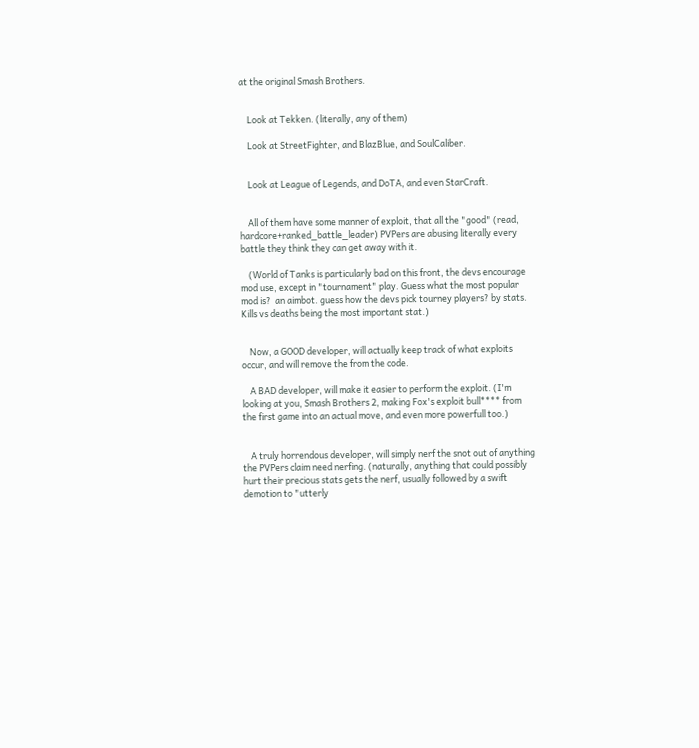at the original Smash Brothers.


    Look at Tekken. (literally, any of them)

    Look at StreetFighter, and BlazBlue, and SoulCaliber.


    Look at League of Legends, and DoTA, and even StarCraft.


    All of them have some manner of exploit, that all the "good" (read, hardcore+ranked_battle_leader) PVPers are abusing literally every battle they think they can get away with it.

    (World of Tanks is particularly bad on this front, the devs encourage mod use, except in "tournament" play. Guess what the most popular mod is?  an aimbot. guess how the devs pick tourney players? by stats. Kills vs deaths being the most important stat.)


    Now, a GOOD developer, will actually keep track of what exploits occur, and will remove the from the code.

    A BAD developer, will make it easier to perform the exploit. (I'm looking at you, Smash Brothers 2, making Fox's exploit bull**** from the first game into an actual move, and even more powerfull too.)


    A truly horrendous developer, will simply nerf the snot out of anything the PVPers claim need nerfing. (naturally, anything that could possibly hurt their precious stats gets the nerf, usually followed by a swift demotion to "utterly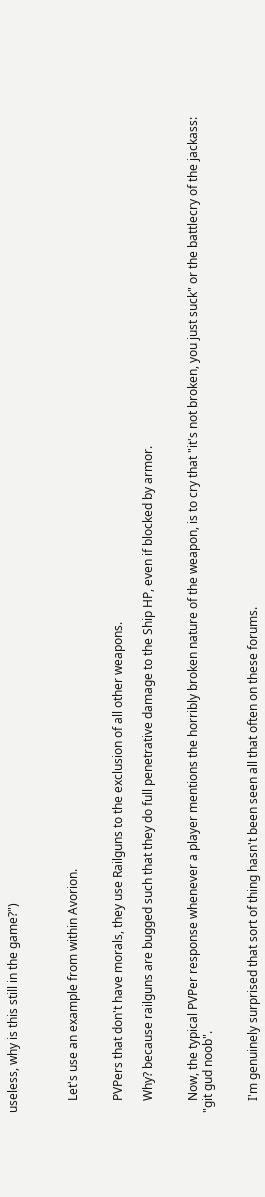useless, why is this still in the game?")



    Let's use an example from within Avorion.


    PVPers that don't have morals, they use Railguns to the exclusion of all other weapons.

    Why? because railguns are bugged such that they do full penetrative damage to the Ship HP, even if blocked by armor.


    Now, the typical PVPer response whenever a player mentions the horribly broken nature of the weapon, is to cry that "it's not broken, you just suck" or the battlecry of the jackass: "git gud noob".


    I'm genuinely surprised that sort of thing hasn't been seen all that often on these forums.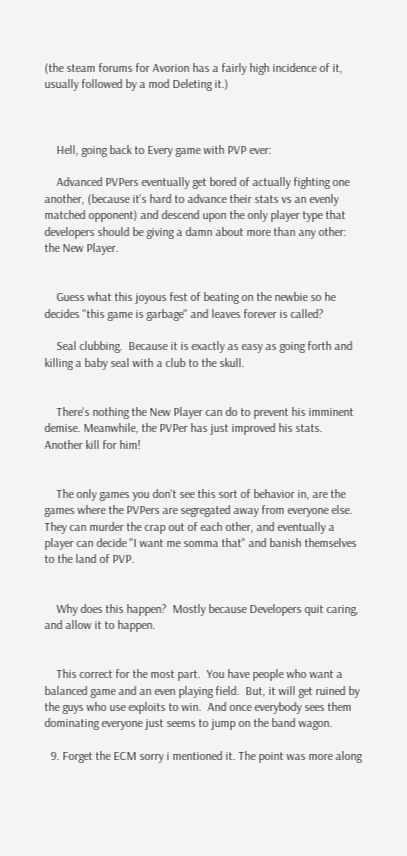(the steam forums for Avorion has a fairly high incidence of it, usually followed by a mod Deleting it.)



    Hell, going back to Every game with PVP ever:

    Advanced PVPers eventually get bored of actually fighting one another, (because it's hard to advance their stats vs an evenly matched opponent) and descend upon the only player type that developers should be giving a damn about more than any other: the New Player.


    Guess what this joyous fest of beating on the newbie so he decides "this game is garbage" and leaves forever is called?

    Seal clubbing.  Because it is exactly as easy as going forth and killing a baby seal with a club to the skull.


    There's nothing the New Player can do to prevent his imminent demise. Meanwhile, the PVPer has just improved his stats.  Another kill for him!


    The only games you don't see this sort of behavior in, are the games where the PVPers are segregated away from everyone else.  They can murder the crap out of each other, and eventually a player can decide "I want me somma that" and banish themselves to the land of PVP.


    Why does this happen?  Mostly because Developers quit caring, and allow it to happen.


    This correct for the most part.  You have people who want a balanced game and an even playing field.  But, it will get ruined by the guys who use exploits to win.  And once everybody sees them dominating everyone just seems to jump on the band wagon.

  9. Forget the ECM sorry i mentioned it. The point was more along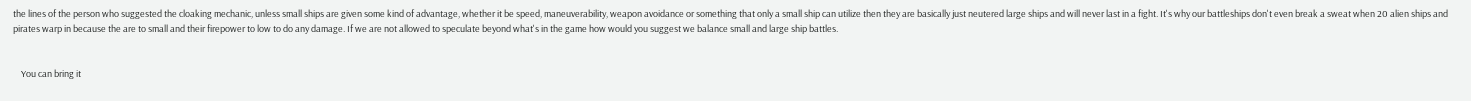the lines of the person who suggested the cloaking mechanic, unless small ships are given some kind of advantage, whether it be speed, maneuverability, weapon avoidance or something that only a small ship can utilize then they are basically just neutered large ships and will never last in a fight. It's why our battleships don't even break a sweat when 20 alien ships and pirates warp in because the are to small and their firepower to low to do any damage. If we are not allowed to speculate beyond what's in the game how would you suggest we balance small and large ship battles.


    You can bring it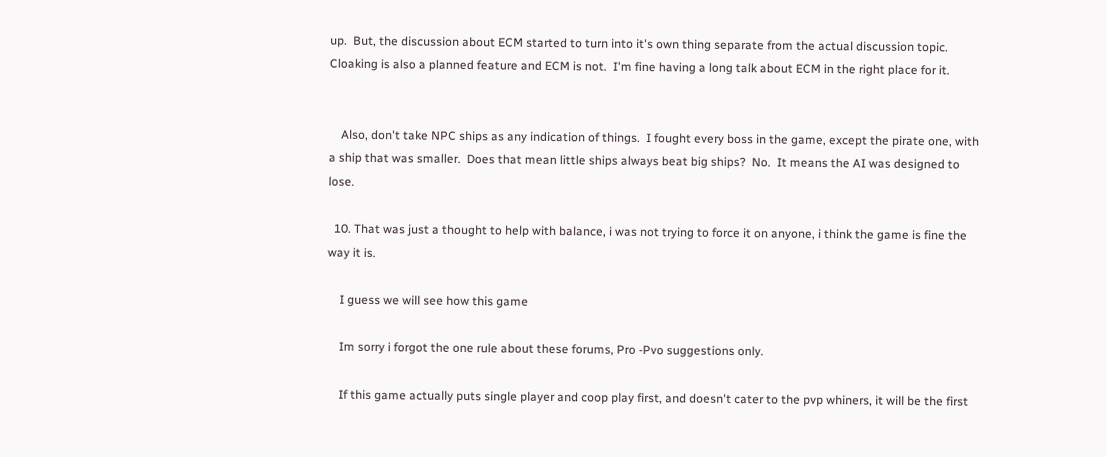up.  But, the discussion about ECM started to turn into it's own thing separate from the actual discussion topic.  Cloaking is also a planned feature and ECM is not.  I'm fine having a long talk about ECM in the right place for it.


    Also, don't take NPC ships as any indication of things.  I fought every boss in the game, except the pirate one, with a ship that was smaller.  Does that mean little ships always beat big ships?  No.  It means the AI was designed to lose.

  10. That was just a thought to help with balance, i was not trying to force it on anyone, i think the game is fine the way it is.

    I guess we will see how this game

    Im sorry i forgot the one rule about these forums, Pro -Pvo suggestions only.

    If this game actually puts single player and coop play first, and doesn't cater to the pvp whiners, it will be the first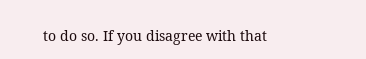to do so. If you disagree with that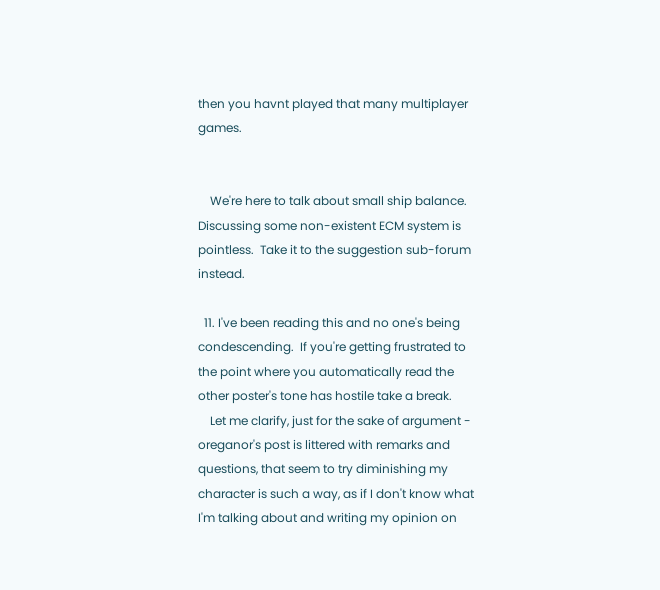then you havnt played that many multiplayer games.


    We're here to talk about small ship balance.  Discussing some non-existent ECM system is pointless.  Take it to the suggestion sub-forum instead.

  11. I've been reading this and no one's being condescending.  If you're getting frustrated to the point where you automatically read the other poster's tone has hostile take a break.
    Let me clarify, just for the sake of argument - oreganor's post is littered with remarks and questions, that seem to try diminishing my character is such a way, as if I don't know what I'm talking about and writing my opinion on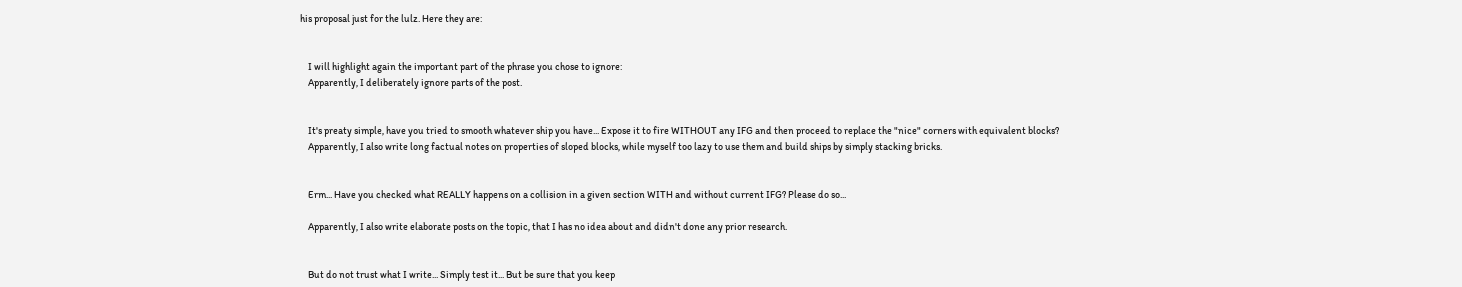his proposal just for the lulz. Here they are:


    I will highlight again the important part of the phrase you chose to ignore:
    Apparently, I deliberately ignore parts of the post.


    It's preaty simple, have you tried to smooth whatever ship you have... Expose it to fire WITHOUT any IFG and then proceed to replace the "nice" corners with equivalent blocks?
    Apparently, I also write long factual notes on properties of sloped blocks, while myself too lazy to use them and build ships by simply stacking bricks.


    Erm... Have you checked what REALLY happens on a collision in a given section WITH and without current IFG? Please do so...

    Apparently, I also write elaborate posts on the topic, that I has no idea about and didn't done any prior research.


    But do not trust what I write... Simply test it... But be sure that you keep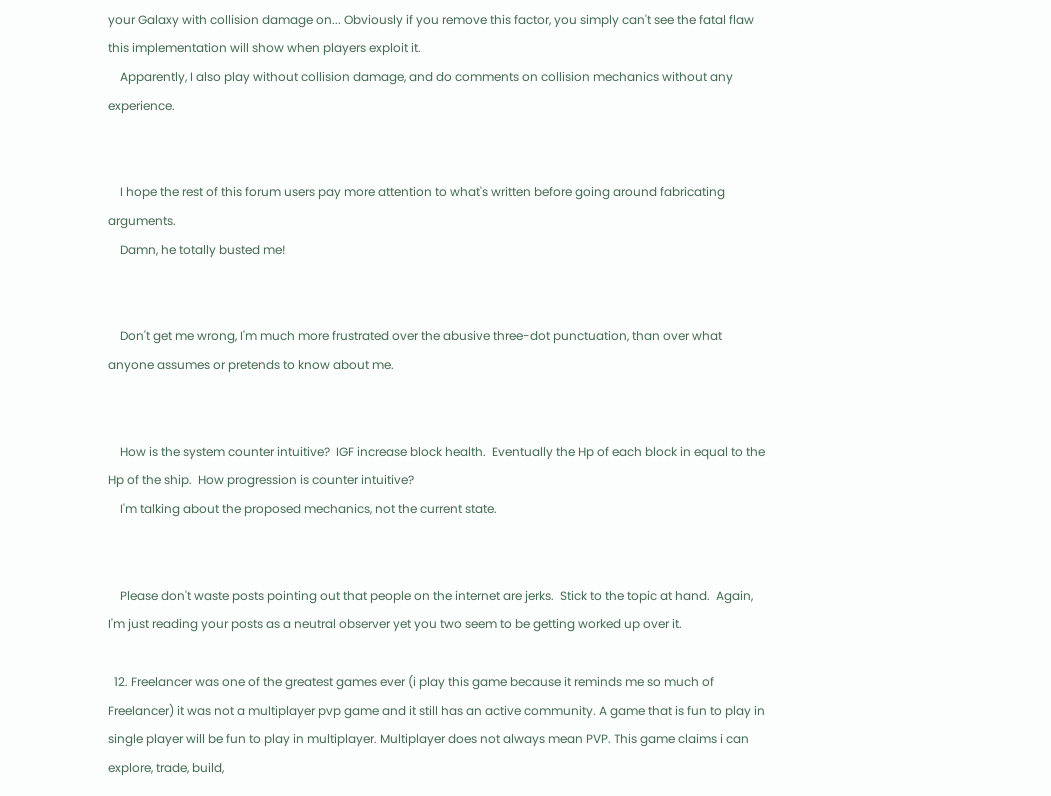your Galaxy with collision damage on... Obviously if you remove this factor, you simply can't see the fatal flaw this implementation will show when players exploit it.
    Apparently, I also play without collision damage, and do comments on collision mechanics without any experience.


    I hope the rest of this forum users pay more attention to what's written before going around fabricating arguments.
    Damn, he totally busted me!


    Don't get me wrong, I'm much more frustrated over the abusive three-dot punctuation, than over what anyone assumes or pretends to know about me.


    How is the system counter intuitive?  IGF increase block health.  Eventually the Hp of each block in equal to the Hp of the ship.  How progression is counter intuitive?
    I'm talking about the proposed mechanics, not the current state.


    Please don't waste posts pointing out that people on the internet are jerks.  Stick to the topic at hand.  Again, I'm just reading your posts as a neutral observer yet you two seem to be getting worked up over it.

  12. Freelancer was one of the greatest games ever (i play this game because it reminds me so much of Freelancer) it was not a multiplayer pvp game and it still has an active community. A game that is fun to play in single player will be fun to play in multiplayer. Multiplayer does not always mean PVP. This game claims i can explore, trade, build,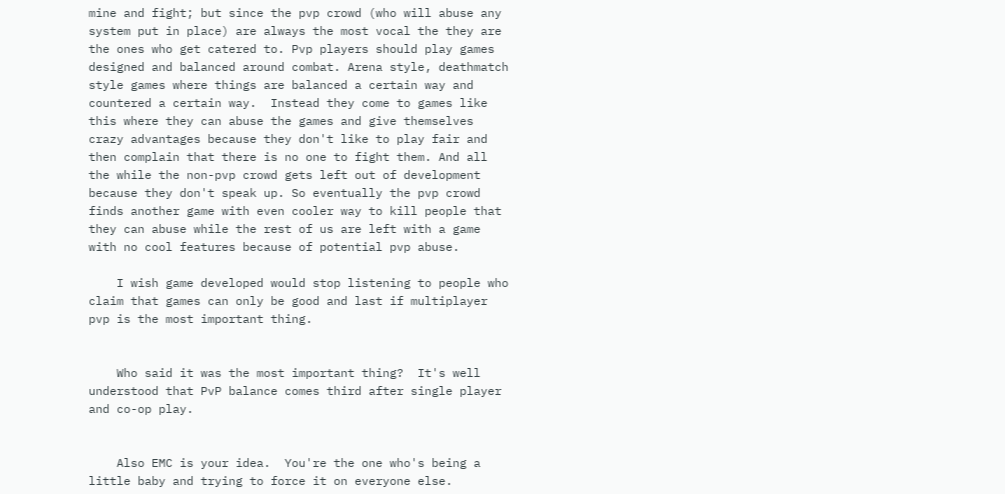mine and fight; but since the pvp crowd (who will abuse any system put in place) are always the most vocal the they are the ones who get catered to. Pvp players should play games designed and balanced around combat. Arena style, deathmatch style games where things are balanced a certain way and countered a certain way.  Instead they come to games like this where they can abuse the games and give themselves crazy advantages because they don't like to play fair and then complain that there is no one to fight them. And all the while the non-pvp crowd gets left out of development because they don't speak up. So eventually the pvp crowd finds another game with even cooler way to kill people that they can abuse while the rest of us are left with a game with no cool features because of potential pvp abuse.

    I wish game developed would stop listening to people who claim that games can only be good and last if multiplayer pvp is the most important thing.


    Who said it was the most important thing?  It's well understood that PvP balance comes third after single player and co-op play.


    Also EMC is your idea.  You're the one who's being a little baby and trying to force it on everyone else.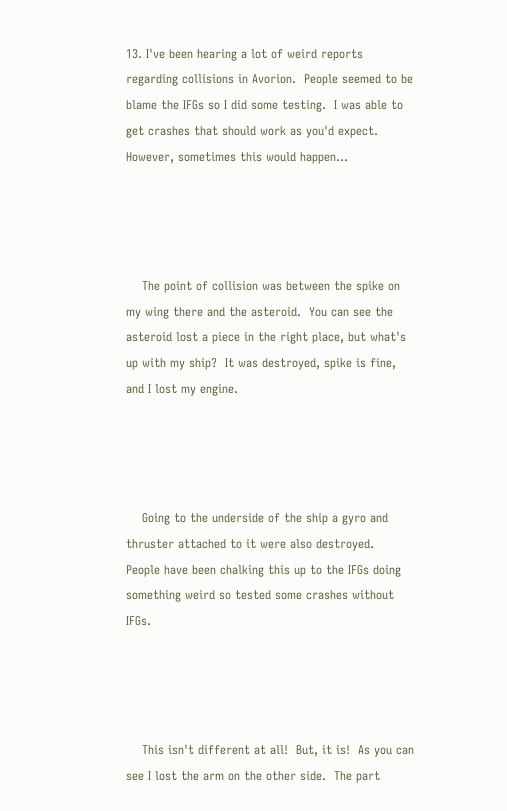13. I've been hearing a lot of weird reports regarding collisions in Avorion.  People seemed to be blame the IFGs so I did some testing.  I was able to get crashes that should work as you'd expect.  However, sometimes this would happen...




    The point of collision was between the spike on my wing there and the asteroid.  You can see the asteroid lost a piece in the right place, but what's up with my ship?  It was destroyed, spike is fine, and I lost my engine.




    Going to the underside of the ship a gyro and thruster attached to it were also destroyed.  People have been chalking this up to the IFGs doing something weird so tested some crashes without IFGs.




    This isn't different at all!  But, it is!  As you can see I lost the arm on the other side.  The part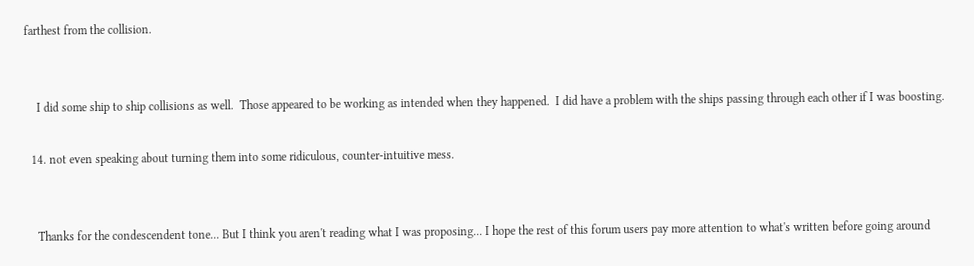farthest from the collision.


    I did some ship to ship collisions as well.  Those appeared to be working as intended when they happened.  I did have a problem with the ships passing through each other if I was boosting.

  14. not even speaking about turning them into some ridiculous, counter-intuitive mess.


    Thanks for the condescendent tone... But I think you aren't reading what I was proposing... I hope the rest of this forum users pay more attention to what's written before going around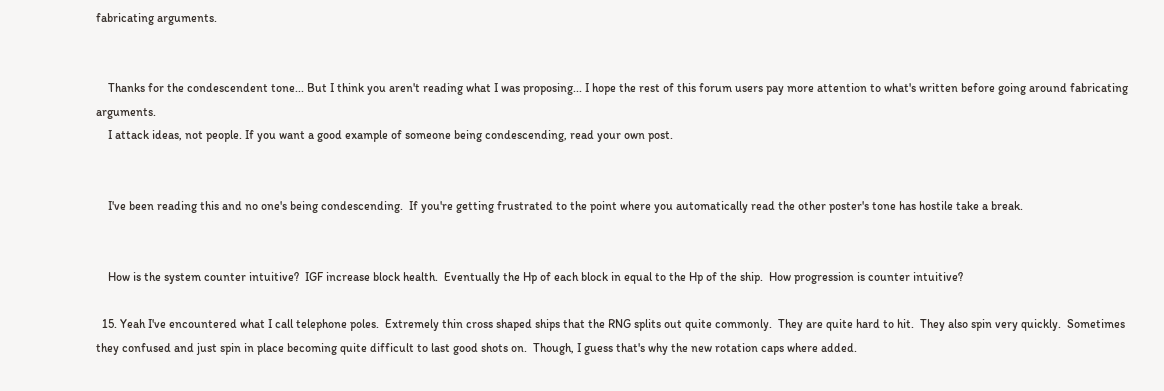fabricating arguments.


    Thanks for the condescendent tone... But I think you aren't reading what I was proposing... I hope the rest of this forum users pay more attention to what's written before going around fabricating arguments.
    I attack ideas, not people. If you want a good example of someone being condescending, read your own post.


    I've been reading this and no one's being condescending.  If you're getting frustrated to the point where you automatically read the other poster's tone has hostile take a break.


    How is the system counter intuitive?  IGF increase block health.  Eventually the Hp of each block in equal to the Hp of the ship.  How progression is counter intuitive?

  15. Yeah I've encountered what I call telephone poles.  Extremely thin cross shaped ships that the RNG splits out quite commonly.  They are quite hard to hit.  They also spin very quickly.  Sometimes they confused and just spin in place becoming quite difficult to last good shots on.  Though, I guess that's why the new rotation caps where added.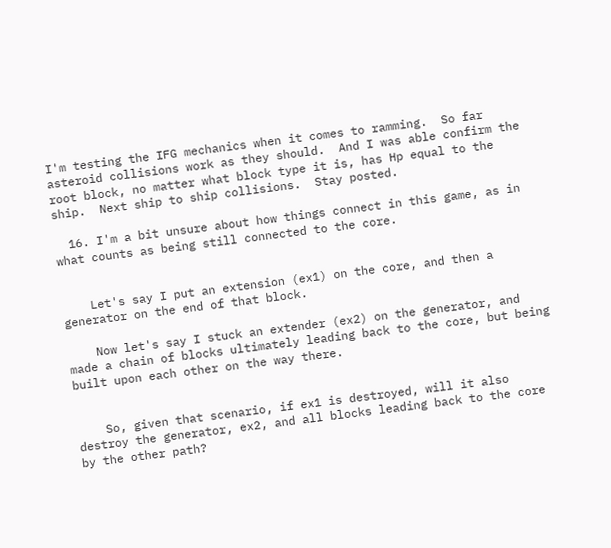I'm testing the IFG mechanics when it comes to ramming.  So far asteroid collisions work as they should.  And I was able confirm the root block, no matter what block type it is, has Hp equal to the ship.  Next ship to ship collisions.  Stay posted.

  16. I'm a bit unsure about how things connect in this game, as in what counts as being still connected to the core.


    Let's say I put an extension (ex1) on the core, and then a generator on the end of that block.

    Now let's say I stuck an extender (ex2) on the generator, and made a chain of blocks ultimately leading back to the core, but being built upon each other on the way there.


    So, given that scenario, if ex1 is destroyed, will it also destroy the generator, ex2, and all blocks leading back to the core by the other path?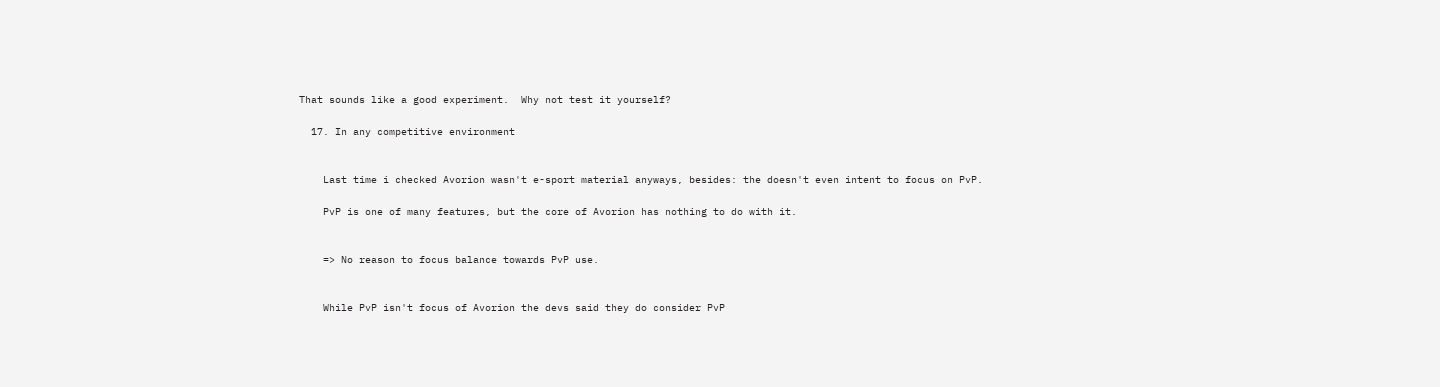That sounds like a good experiment.  Why not test it yourself?

  17. In any competitive environment


    Last time i checked Avorion wasn't e-sport material anyways, besides: the doesn't even intent to focus on PvP.

    PvP is one of many features, but the core of Avorion has nothing to do with it.


    => No reason to focus balance towards PvP use.


    While PvP isn't focus of Avorion the devs said they do consider PvP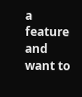a feature and want to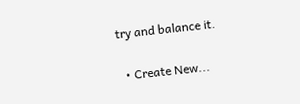try and balance it.

  • Create New...